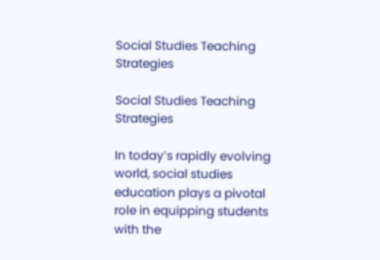Social Studies Teaching Strategies

Social Studies Teaching Strategies

In today’s rapidly evolving world, social studies education plays a pivotal role in equipping students with the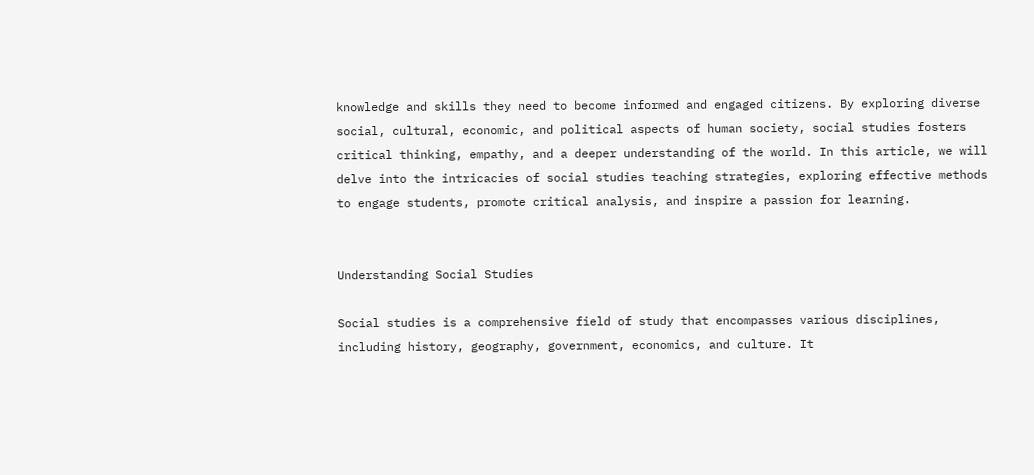knowledge and skills they need to become informed and engaged citizens. By exploring diverse social, cultural, economic, and political aspects of human society, social studies fosters critical thinking, empathy, and a deeper understanding of the world. In this article, we will delve into the intricacies of social studies teaching strategies, exploring effective methods to engage students, promote critical analysis, and inspire a passion for learning.


Understanding Social Studies

Social studies is a comprehensive field of study that encompasses various disciplines, including history, geography, government, economics, and culture. It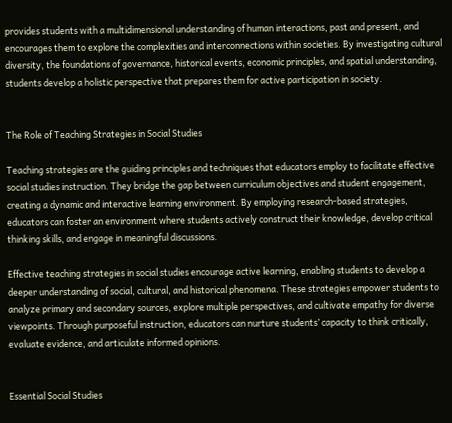provides students with a multidimensional understanding of human interactions, past and present, and encourages them to explore the complexities and interconnections within societies. By investigating cultural diversity, the foundations of governance, historical events, economic principles, and spatial understanding, students develop a holistic perspective that prepares them for active participation in society.


The Role of Teaching Strategies in Social Studies

Teaching strategies are the guiding principles and techniques that educators employ to facilitate effective social studies instruction. They bridge the gap between curriculum objectives and student engagement, creating a dynamic and interactive learning environment. By employing research-based strategies, educators can foster an environment where students actively construct their knowledge, develop critical thinking skills, and engage in meaningful discussions.

Effective teaching strategies in social studies encourage active learning, enabling students to develop a deeper understanding of social, cultural, and historical phenomena. These strategies empower students to analyze primary and secondary sources, explore multiple perspectives, and cultivate empathy for diverse viewpoints. Through purposeful instruction, educators can nurture students’ capacity to think critically, evaluate evidence, and articulate informed opinions.


Essential Social Studies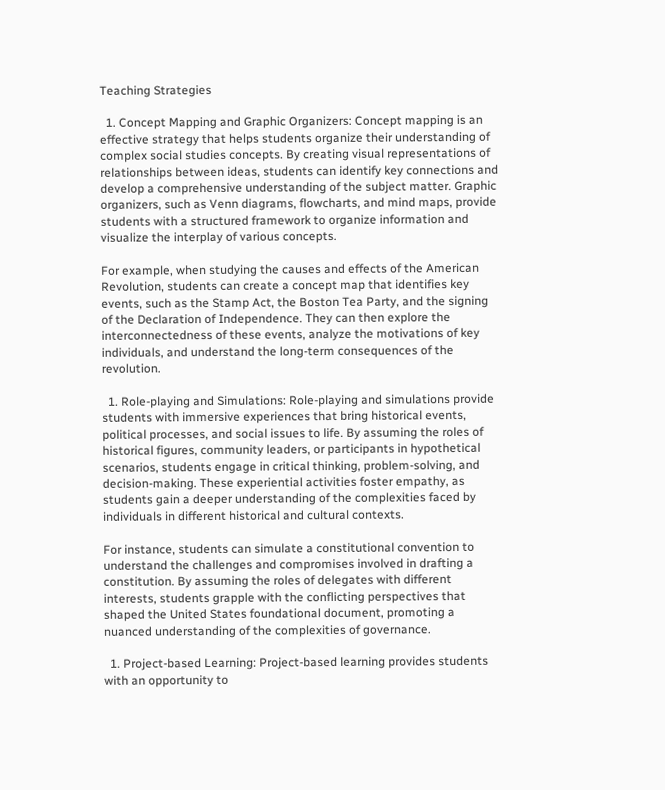Teaching Strategies

  1. Concept Mapping and Graphic Organizers: Concept mapping is an effective strategy that helps students organize their understanding of complex social studies concepts. By creating visual representations of relationships between ideas, students can identify key connections and develop a comprehensive understanding of the subject matter. Graphic organizers, such as Venn diagrams, flowcharts, and mind maps, provide students with a structured framework to organize information and visualize the interplay of various concepts.

For example, when studying the causes and effects of the American Revolution, students can create a concept map that identifies key events, such as the Stamp Act, the Boston Tea Party, and the signing of the Declaration of Independence. They can then explore the interconnectedness of these events, analyze the motivations of key individuals, and understand the long-term consequences of the revolution.

  1. Role-playing and Simulations: Role-playing and simulations provide students with immersive experiences that bring historical events, political processes, and social issues to life. By assuming the roles of historical figures, community leaders, or participants in hypothetical scenarios, students engage in critical thinking, problem-solving, and decision-making. These experiential activities foster empathy, as students gain a deeper understanding of the complexities faced by individuals in different historical and cultural contexts.

For instance, students can simulate a constitutional convention to understand the challenges and compromises involved in drafting a constitution. By assuming the roles of delegates with different interests, students grapple with the conflicting perspectives that shaped the United States foundational document, promoting a nuanced understanding of the complexities of governance.

  1. Project-based Learning: Project-based learning provides students with an opportunity to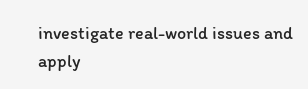investigate real-world issues and apply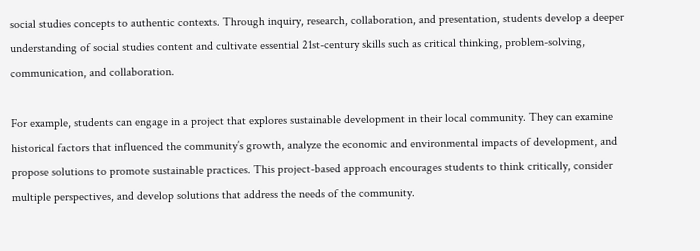social studies concepts to authentic contexts. Through inquiry, research, collaboration, and presentation, students develop a deeper understanding of social studies content and cultivate essential 21st-century skills such as critical thinking, problem-solving, communication, and collaboration.

For example, students can engage in a project that explores sustainable development in their local community. They can examine historical factors that influenced the community’s growth, analyze the economic and environmental impacts of development, and propose solutions to promote sustainable practices. This project-based approach encourages students to think critically, consider multiple perspectives, and develop solutions that address the needs of the community.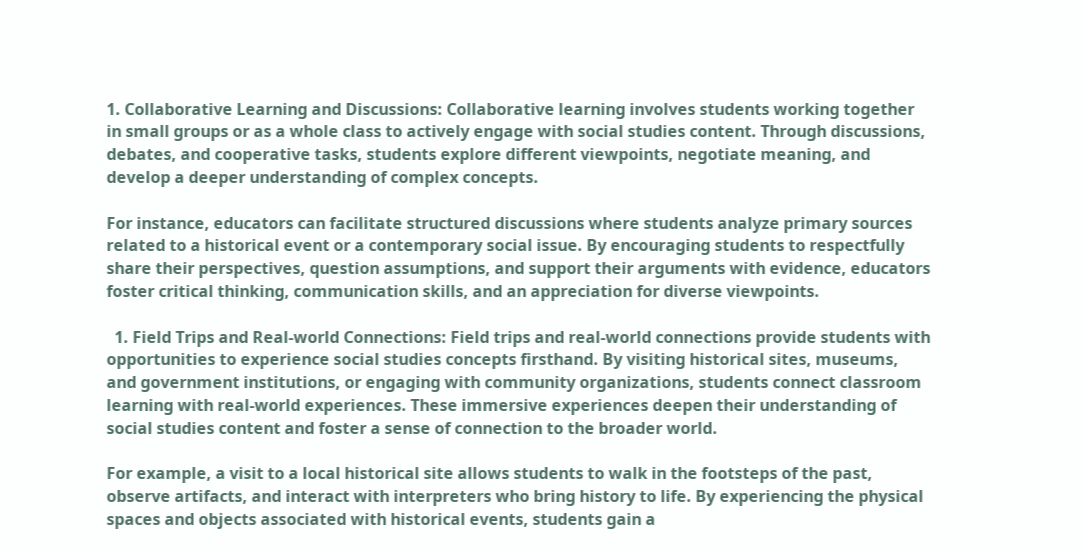1. Collaborative Learning and Discussions: Collaborative learning involves students working together in small groups or as a whole class to actively engage with social studies content. Through discussions, debates, and cooperative tasks, students explore different viewpoints, negotiate meaning, and develop a deeper understanding of complex concepts.

For instance, educators can facilitate structured discussions where students analyze primary sources related to a historical event or a contemporary social issue. By encouraging students to respectfully share their perspectives, question assumptions, and support their arguments with evidence, educators foster critical thinking, communication skills, and an appreciation for diverse viewpoints.

  1. Field Trips and Real-world Connections: Field trips and real-world connections provide students with opportunities to experience social studies concepts firsthand. By visiting historical sites, museums, and government institutions, or engaging with community organizations, students connect classroom learning with real-world experiences. These immersive experiences deepen their understanding of social studies content and foster a sense of connection to the broader world.

For example, a visit to a local historical site allows students to walk in the footsteps of the past, observe artifacts, and interact with interpreters who bring history to life. By experiencing the physical spaces and objects associated with historical events, students gain a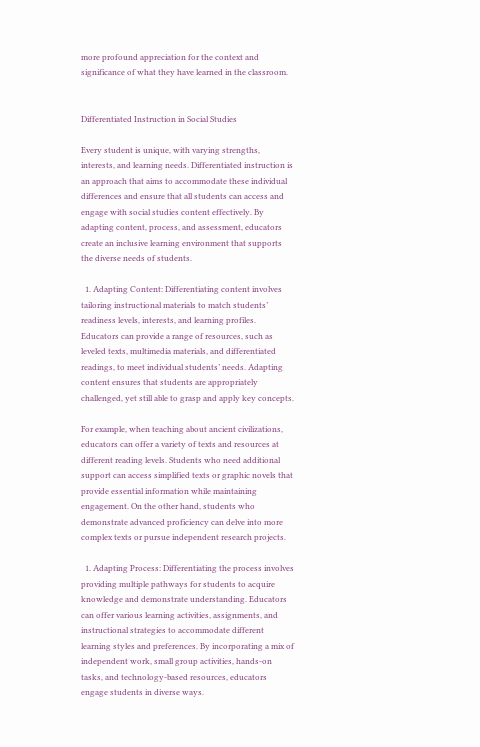more profound appreciation for the context and significance of what they have learned in the classroom.


Differentiated Instruction in Social Studies

Every student is unique, with varying strengths, interests, and learning needs. Differentiated instruction is an approach that aims to accommodate these individual differences and ensure that all students can access and engage with social studies content effectively. By adapting content, process, and assessment, educators create an inclusive learning environment that supports the diverse needs of students.

  1. Adapting Content: Differentiating content involves tailoring instructional materials to match students’ readiness levels, interests, and learning profiles. Educators can provide a range of resources, such as leveled texts, multimedia materials, and differentiated readings, to meet individual students’ needs. Adapting content ensures that students are appropriately challenged, yet still able to grasp and apply key concepts.

For example, when teaching about ancient civilizations, educators can offer a variety of texts and resources at different reading levels. Students who need additional support can access simplified texts or graphic novels that provide essential information while maintaining engagement. On the other hand, students who demonstrate advanced proficiency can delve into more complex texts or pursue independent research projects.

  1. Adapting Process: Differentiating the process involves providing multiple pathways for students to acquire knowledge and demonstrate understanding. Educators can offer various learning activities, assignments, and instructional strategies to accommodate different learning styles and preferences. By incorporating a mix of independent work, small group activities, hands-on tasks, and technology-based resources, educators engage students in diverse ways.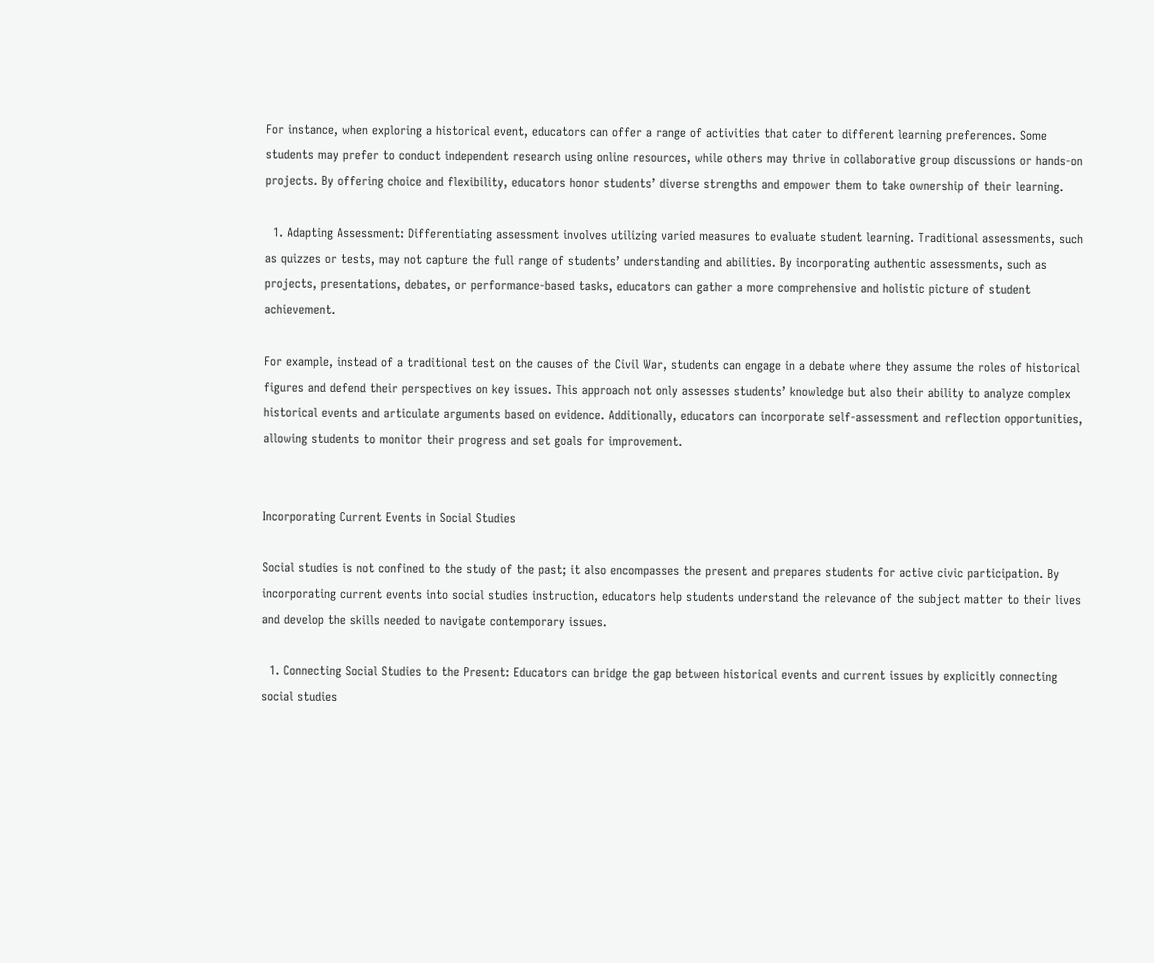For instance, when exploring a historical event, educators can offer a range of activities that cater to different learning preferences. Some students may prefer to conduct independent research using online resources, while others may thrive in collaborative group discussions or hands-on projects. By offering choice and flexibility, educators honor students’ diverse strengths and empower them to take ownership of their learning.

  1. Adapting Assessment: Differentiating assessment involves utilizing varied measures to evaluate student learning. Traditional assessments, such as quizzes or tests, may not capture the full range of students’ understanding and abilities. By incorporating authentic assessments, such as projects, presentations, debates, or performance-based tasks, educators can gather a more comprehensive and holistic picture of student achievement.

For example, instead of a traditional test on the causes of the Civil War, students can engage in a debate where they assume the roles of historical figures and defend their perspectives on key issues. This approach not only assesses students’ knowledge but also their ability to analyze complex historical events and articulate arguments based on evidence. Additionally, educators can incorporate self-assessment and reflection opportunities, allowing students to monitor their progress and set goals for improvement.


Incorporating Current Events in Social Studies

Social studies is not confined to the study of the past; it also encompasses the present and prepares students for active civic participation. By incorporating current events into social studies instruction, educators help students understand the relevance of the subject matter to their lives and develop the skills needed to navigate contemporary issues.

  1. Connecting Social Studies to the Present: Educators can bridge the gap between historical events and current issues by explicitly connecting social studies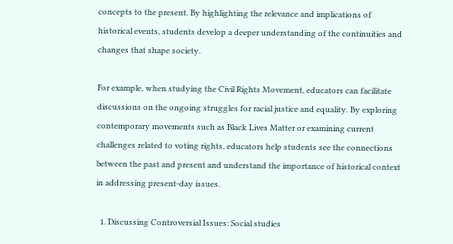concepts to the present. By highlighting the relevance and implications of historical events, students develop a deeper understanding of the continuities and changes that shape society.

For example, when studying the Civil Rights Movement, educators can facilitate discussions on the ongoing struggles for racial justice and equality. By exploring contemporary movements such as Black Lives Matter or examining current challenges related to voting rights, educators help students see the connections between the past and present and understand the importance of historical context in addressing present-day issues.

  1. Discussing Controversial Issues: Social studies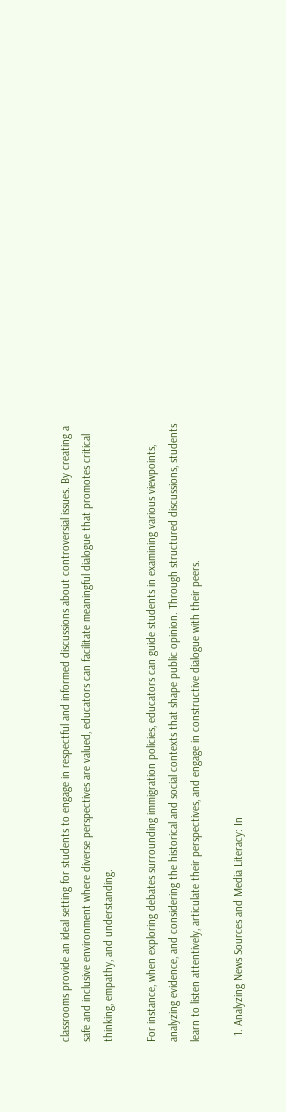classrooms provide an ideal setting for students to engage in respectful and informed discussions about controversial issues. By creating a safe and inclusive environment where diverse perspectives are valued, educators can facilitate meaningful dialogue that promotes critical thinking, empathy, and understanding.

For instance, when exploring debates surrounding immigration policies, educators can guide students in examining various viewpoints, analyzing evidence, and considering the historical and social contexts that shape public opinion. Through structured discussions, students learn to listen attentively, articulate their perspectives, and engage in constructive dialogue with their peers.

  1. Analyzing News Sources and Media Literacy: In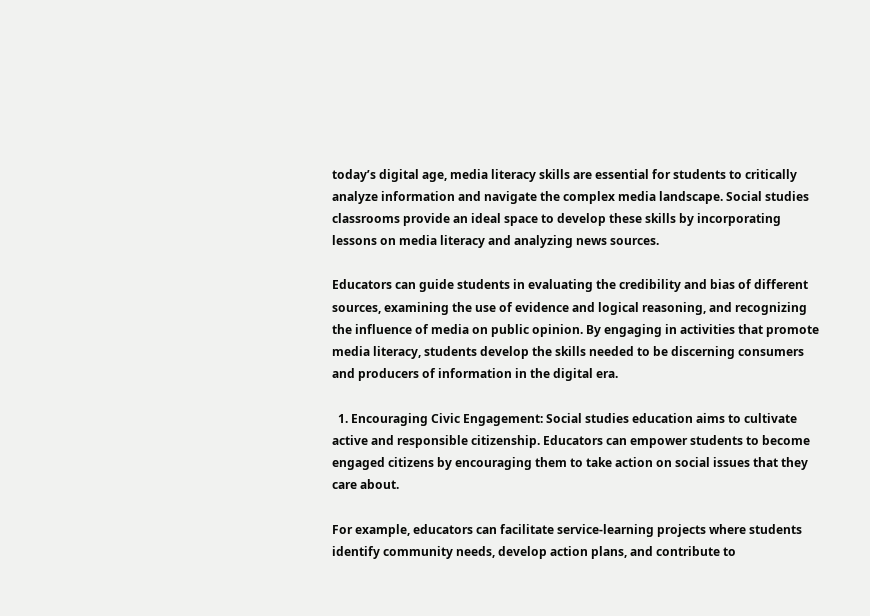today’s digital age, media literacy skills are essential for students to critically analyze information and navigate the complex media landscape. Social studies classrooms provide an ideal space to develop these skills by incorporating lessons on media literacy and analyzing news sources.

Educators can guide students in evaluating the credibility and bias of different sources, examining the use of evidence and logical reasoning, and recognizing the influence of media on public opinion. By engaging in activities that promote media literacy, students develop the skills needed to be discerning consumers and producers of information in the digital era.

  1. Encouraging Civic Engagement: Social studies education aims to cultivate active and responsible citizenship. Educators can empower students to become engaged citizens by encouraging them to take action on social issues that they care about.

For example, educators can facilitate service-learning projects where students identify community needs, develop action plans, and contribute to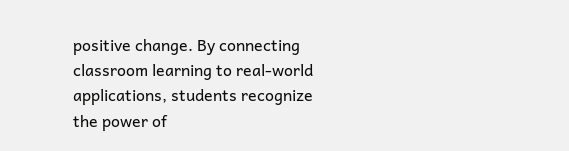positive change. By connecting classroom learning to real-world applications, students recognize the power of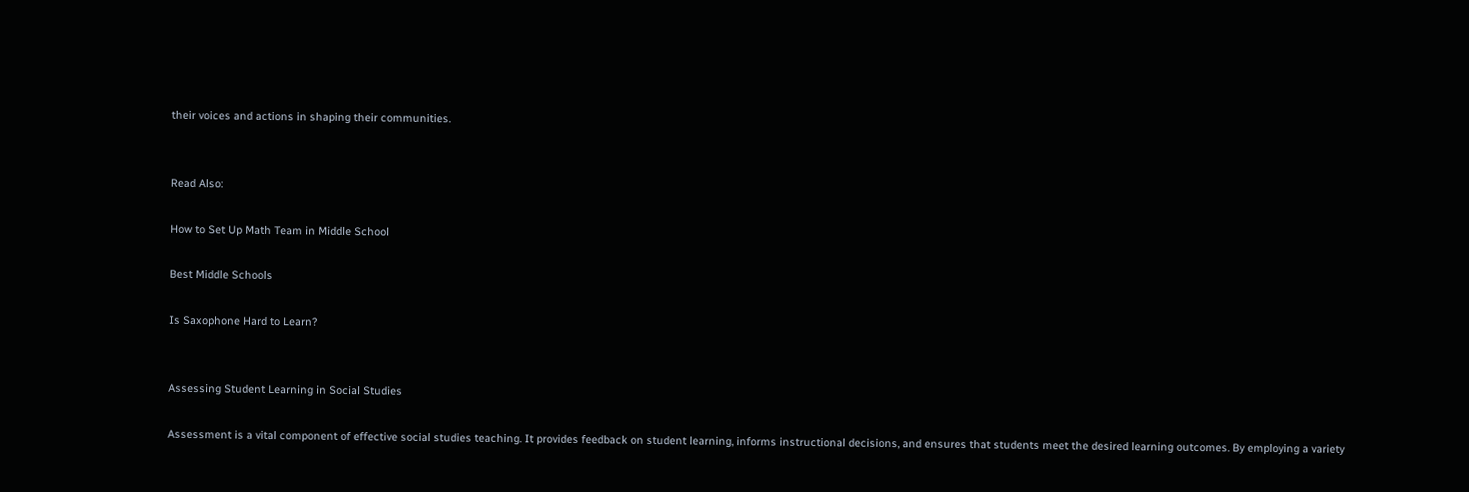their voices and actions in shaping their communities.


Read Also:

How to Set Up Math Team in Middle School

Best Middle Schools

Is Saxophone Hard to Learn?


Assessing Student Learning in Social Studies

Assessment is a vital component of effective social studies teaching. It provides feedback on student learning, informs instructional decisions, and ensures that students meet the desired learning outcomes. By employing a variety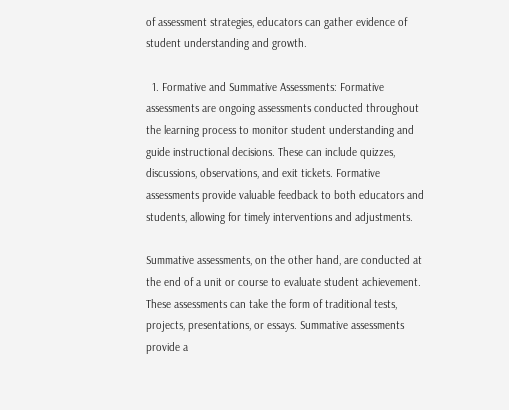of assessment strategies, educators can gather evidence of student understanding and growth.

  1. Formative and Summative Assessments: Formative assessments are ongoing assessments conducted throughout the learning process to monitor student understanding and guide instructional decisions. These can include quizzes, discussions, observations, and exit tickets. Formative assessments provide valuable feedback to both educators and students, allowing for timely interventions and adjustments.

Summative assessments, on the other hand, are conducted at the end of a unit or course to evaluate student achievement. These assessments can take the form of traditional tests, projects, presentations, or essays. Summative assessments provide a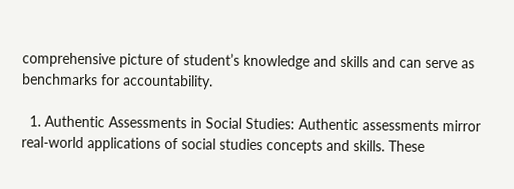comprehensive picture of student’s knowledge and skills and can serve as benchmarks for accountability.

  1. Authentic Assessments in Social Studies: Authentic assessments mirror real-world applications of social studies concepts and skills. These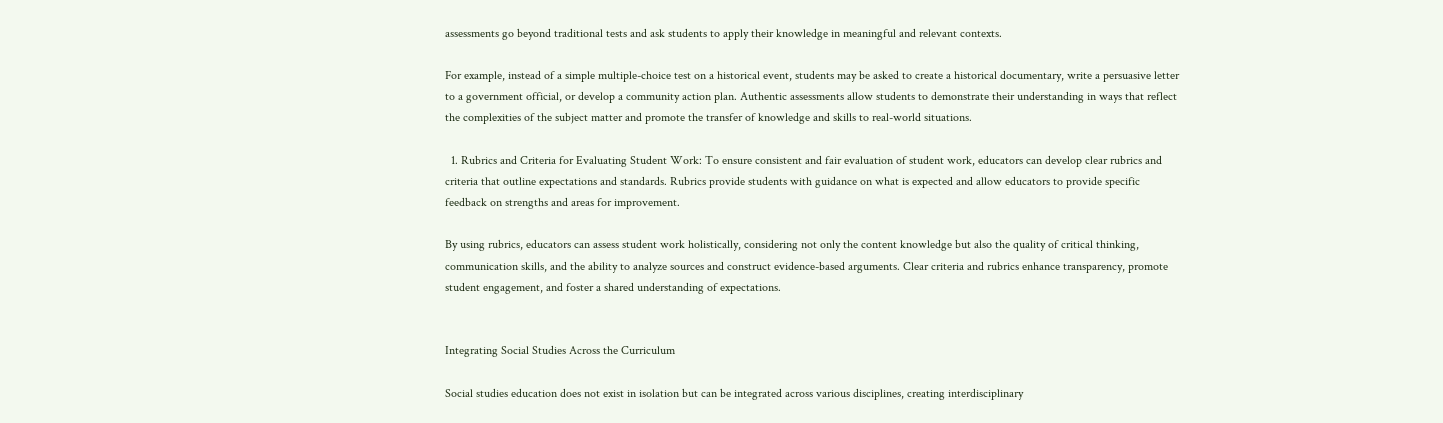assessments go beyond traditional tests and ask students to apply their knowledge in meaningful and relevant contexts.

For example, instead of a simple multiple-choice test on a historical event, students may be asked to create a historical documentary, write a persuasive letter to a government official, or develop a community action plan. Authentic assessments allow students to demonstrate their understanding in ways that reflect the complexities of the subject matter and promote the transfer of knowledge and skills to real-world situations.

  1. Rubrics and Criteria for Evaluating Student Work: To ensure consistent and fair evaluation of student work, educators can develop clear rubrics and criteria that outline expectations and standards. Rubrics provide students with guidance on what is expected and allow educators to provide specific feedback on strengths and areas for improvement.

By using rubrics, educators can assess student work holistically, considering not only the content knowledge but also the quality of critical thinking, communication skills, and the ability to analyze sources and construct evidence-based arguments. Clear criteria and rubrics enhance transparency, promote student engagement, and foster a shared understanding of expectations.


Integrating Social Studies Across the Curriculum

Social studies education does not exist in isolation but can be integrated across various disciplines, creating interdisciplinary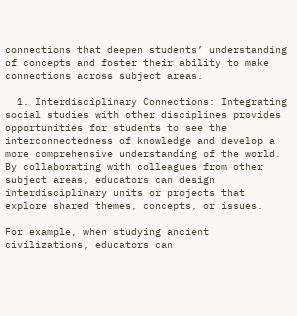connections that deepen students’ understanding of concepts and foster their ability to make connections across subject areas.

  1. Interdisciplinary Connections: Integrating social studies with other disciplines provides opportunities for students to see the interconnectedness of knowledge and develop a more comprehensive understanding of the world. By collaborating with colleagues from other subject areas, educators can design interdisciplinary units or projects that explore shared themes, concepts, or issues.

For example, when studying ancient civilizations, educators can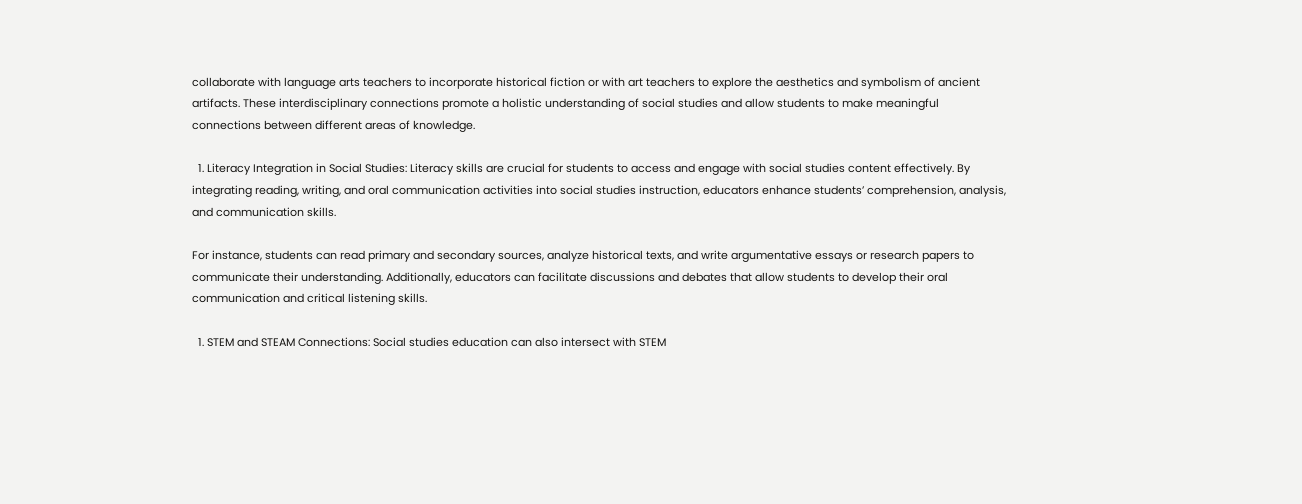collaborate with language arts teachers to incorporate historical fiction or with art teachers to explore the aesthetics and symbolism of ancient artifacts. These interdisciplinary connections promote a holistic understanding of social studies and allow students to make meaningful connections between different areas of knowledge.

  1. Literacy Integration in Social Studies: Literacy skills are crucial for students to access and engage with social studies content effectively. By integrating reading, writing, and oral communication activities into social studies instruction, educators enhance students’ comprehension, analysis, and communication skills.

For instance, students can read primary and secondary sources, analyze historical texts, and write argumentative essays or research papers to communicate their understanding. Additionally, educators can facilitate discussions and debates that allow students to develop their oral communication and critical listening skills.

  1. STEM and STEAM Connections: Social studies education can also intersect with STEM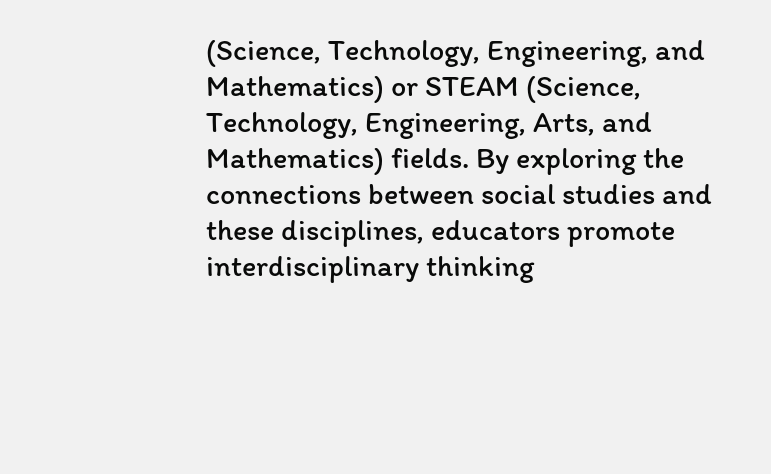(Science, Technology, Engineering, and Mathematics) or STEAM (Science, Technology, Engineering, Arts, and Mathematics) fields. By exploring the connections between social studies and these disciplines, educators promote interdisciplinary thinking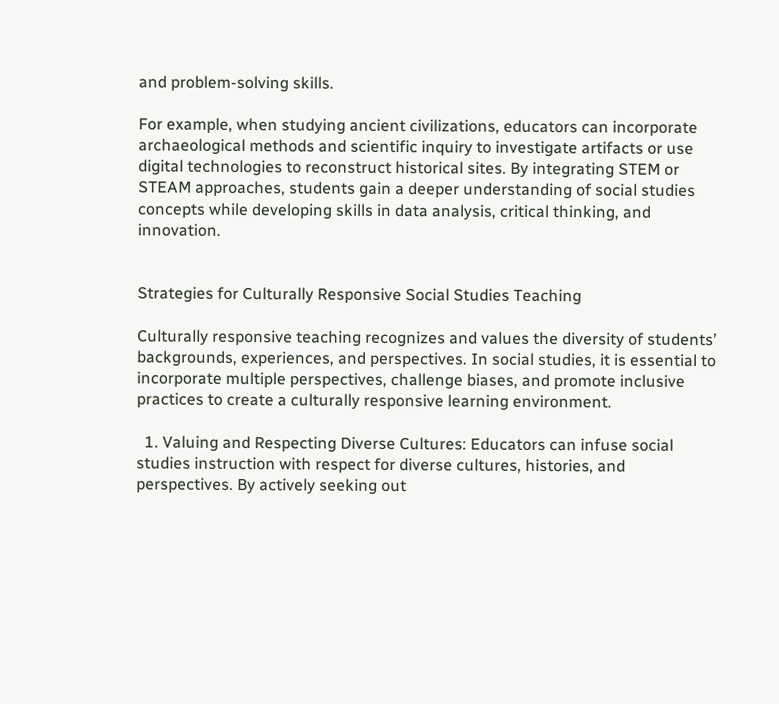and problem-solving skills.

For example, when studying ancient civilizations, educators can incorporate archaeological methods and scientific inquiry to investigate artifacts or use digital technologies to reconstruct historical sites. By integrating STEM or STEAM approaches, students gain a deeper understanding of social studies concepts while developing skills in data analysis, critical thinking, and innovation.


Strategies for Culturally Responsive Social Studies Teaching

Culturally responsive teaching recognizes and values the diversity of students’ backgrounds, experiences, and perspectives. In social studies, it is essential to incorporate multiple perspectives, challenge biases, and promote inclusive practices to create a culturally responsive learning environment.

  1. Valuing and Respecting Diverse Cultures: Educators can infuse social studies instruction with respect for diverse cultures, histories, and perspectives. By actively seeking out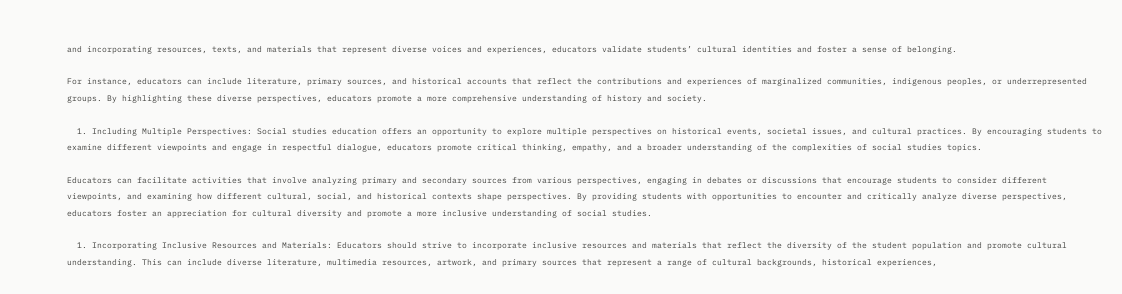and incorporating resources, texts, and materials that represent diverse voices and experiences, educators validate students’ cultural identities and foster a sense of belonging.

For instance, educators can include literature, primary sources, and historical accounts that reflect the contributions and experiences of marginalized communities, indigenous peoples, or underrepresented groups. By highlighting these diverse perspectives, educators promote a more comprehensive understanding of history and society.

  1. Including Multiple Perspectives: Social studies education offers an opportunity to explore multiple perspectives on historical events, societal issues, and cultural practices. By encouraging students to examine different viewpoints and engage in respectful dialogue, educators promote critical thinking, empathy, and a broader understanding of the complexities of social studies topics.

Educators can facilitate activities that involve analyzing primary and secondary sources from various perspectives, engaging in debates or discussions that encourage students to consider different viewpoints, and examining how different cultural, social, and historical contexts shape perspectives. By providing students with opportunities to encounter and critically analyze diverse perspectives, educators foster an appreciation for cultural diversity and promote a more inclusive understanding of social studies.

  1. Incorporating Inclusive Resources and Materials: Educators should strive to incorporate inclusive resources and materials that reflect the diversity of the student population and promote cultural understanding. This can include diverse literature, multimedia resources, artwork, and primary sources that represent a range of cultural backgrounds, historical experiences,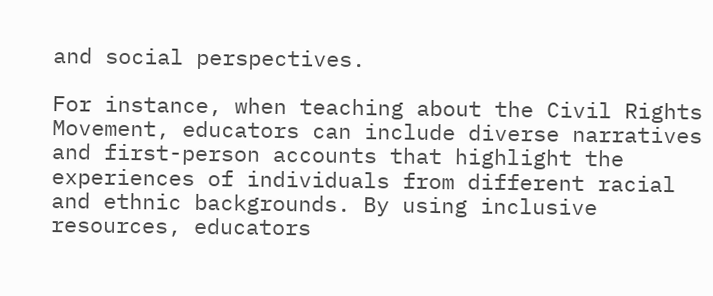and social perspectives.

For instance, when teaching about the Civil Rights Movement, educators can include diverse narratives and first-person accounts that highlight the experiences of individuals from different racial and ethnic backgrounds. By using inclusive resources, educators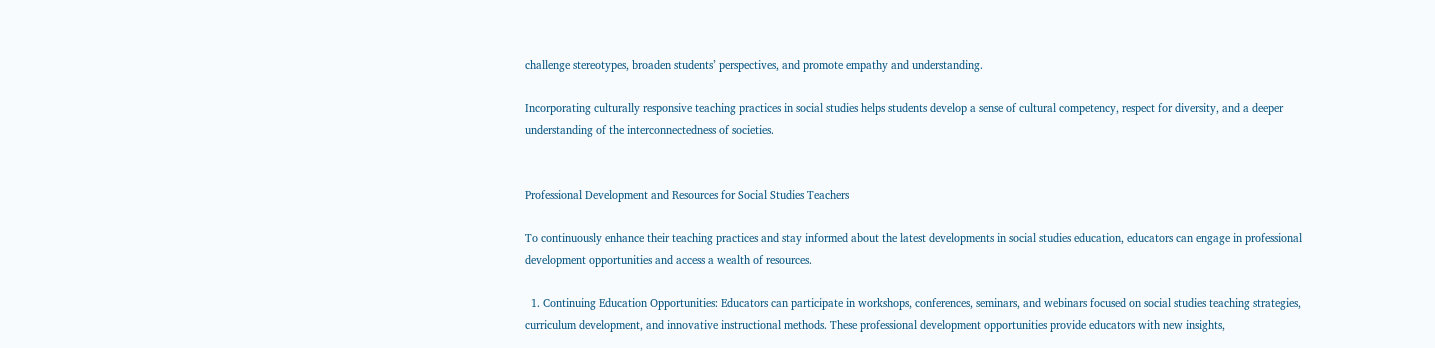challenge stereotypes, broaden students’ perspectives, and promote empathy and understanding.

Incorporating culturally responsive teaching practices in social studies helps students develop a sense of cultural competency, respect for diversity, and a deeper understanding of the interconnectedness of societies.


Professional Development and Resources for Social Studies Teachers

To continuously enhance their teaching practices and stay informed about the latest developments in social studies education, educators can engage in professional development opportunities and access a wealth of resources.

  1. Continuing Education Opportunities: Educators can participate in workshops, conferences, seminars, and webinars focused on social studies teaching strategies, curriculum development, and innovative instructional methods. These professional development opportunities provide educators with new insights,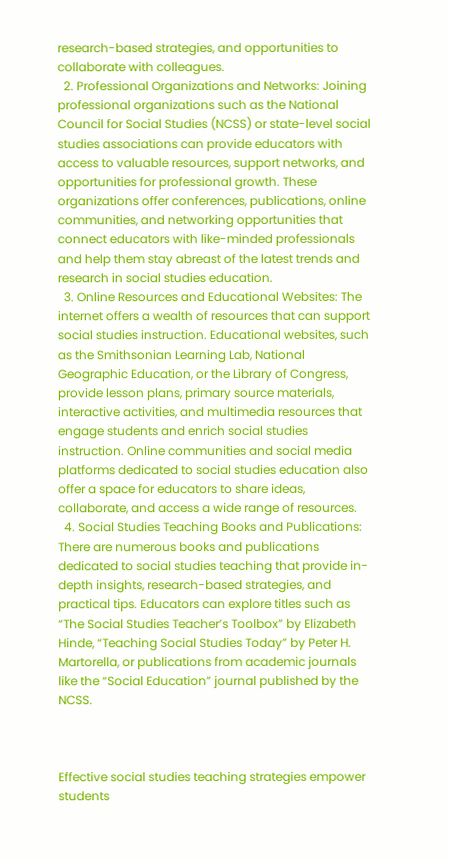research-based strategies, and opportunities to collaborate with colleagues.
  2. Professional Organizations and Networks: Joining professional organizations such as the National Council for Social Studies (NCSS) or state-level social studies associations can provide educators with access to valuable resources, support networks, and opportunities for professional growth. These organizations offer conferences, publications, online communities, and networking opportunities that connect educators with like-minded professionals and help them stay abreast of the latest trends and research in social studies education.
  3. Online Resources and Educational Websites: The internet offers a wealth of resources that can support social studies instruction. Educational websites, such as the Smithsonian Learning Lab, National Geographic Education, or the Library of Congress, provide lesson plans, primary source materials, interactive activities, and multimedia resources that engage students and enrich social studies instruction. Online communities and social media platforms dedicated to social studies education also offer a space for educators to share ideas, collaborate, and access a wide range of resources.
  4. Social Studies Teaching Books and Publications: There are numerous books and publications dedicated to social studies teaching that provide in-depth insights, research-based strategies, and practical tips. Educators can explore titles such as “The Social Studies Teacher’s Toolbox” by Elizabeth Hinde, “Teaching Social Studies Today” by Peter H. Martorella, or publications from academic journals like the “Social Education” journal published by the NCSS.



Effective social studies teaching strategies empower students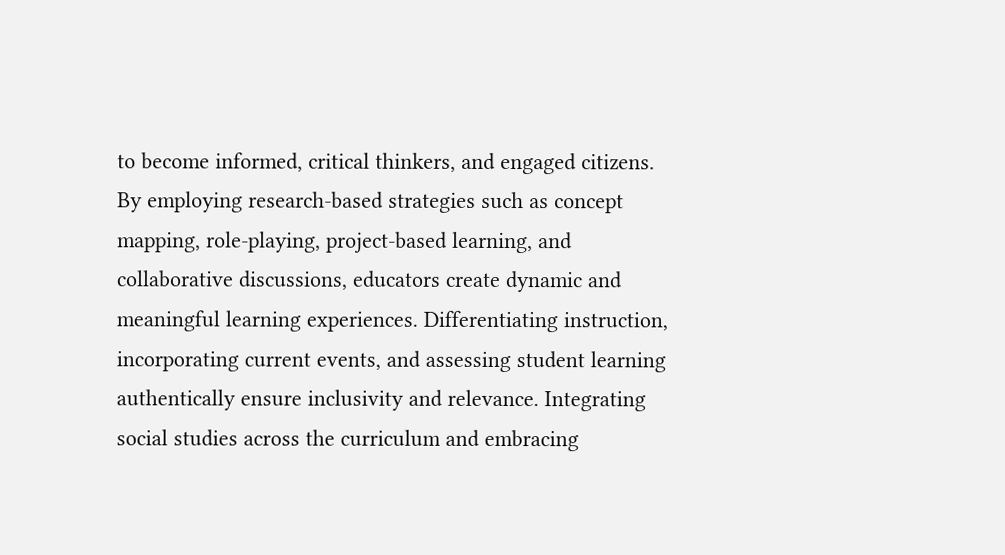to become informed, critical thinkers, and engaged citizens. By employing research-based strategies such as concept mapping, role-playing, project-based learning, and collaborative discussions, educators create dynamic and meaningful learning experiences. Differentiating instruction, incorporating current events, and assessing student learning authentically ensure inclusivity and relevance. Integrating social studies across the curriculum and embracing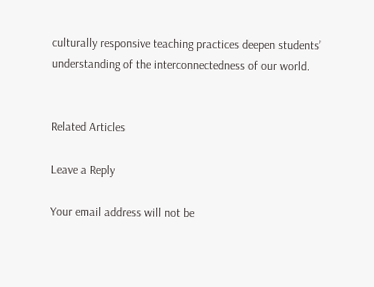culturally responsive teaching practices deepen students’ understanding of the interconnectedness of our world.


Related Articles

Leave a Reply

Your email address will not be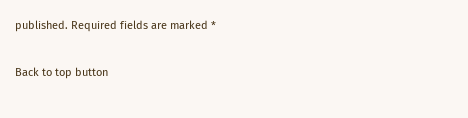published. Required fields are marked *

Back to top button